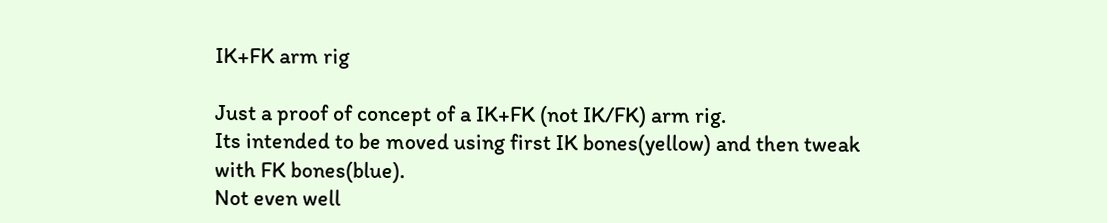IK+FK arm rig

Just a proof of concept of a IK+FK (not IK/FK) arm rig.
Its intended to be moved using first IK bones(yellow) and then tweak with FK bones(blue).
Not even well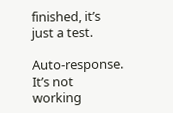finished, it’s just a test.

Auto-response. It’s not working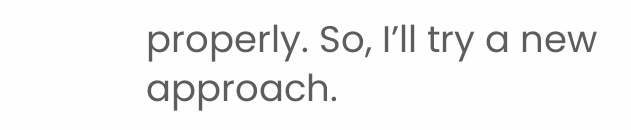properly. So, I’ll try a new approach.